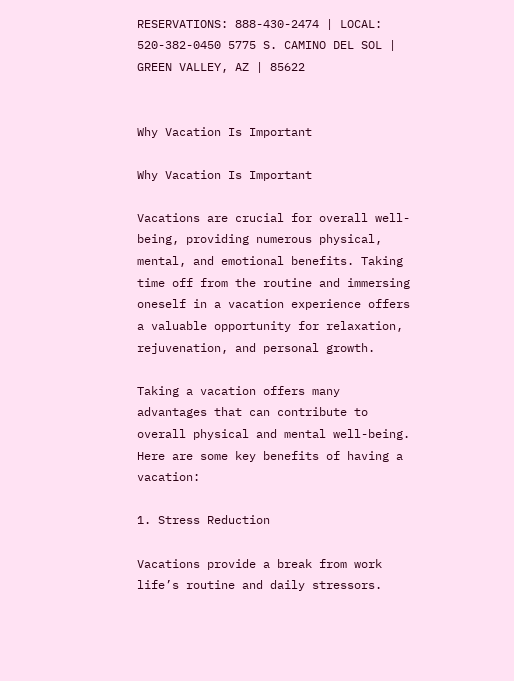RESERVATIONS: 888-430-2474 | LOCAL: 520-382-0450 5775 S. CAMINO DEL SOL | GREEN VALLEY, AZ | 85622


Why Vacation Is Important

Why Vacation Is Important

Vacations are crucial for overall well-being, providing numerous physical, mental, and emotional benefits. Taking time off from the routine and immersing oneself in a vacation experience offers a valuable opportunity for relaxation, rejuvenation, and personal growth.

Taking a vacation offers many advantages that can contribute to overall physical and mental well-being. Here are some key benefits of having a vacation:

1. Stress Reduction

Vacations provide a break from work life’s routine and daily stressors.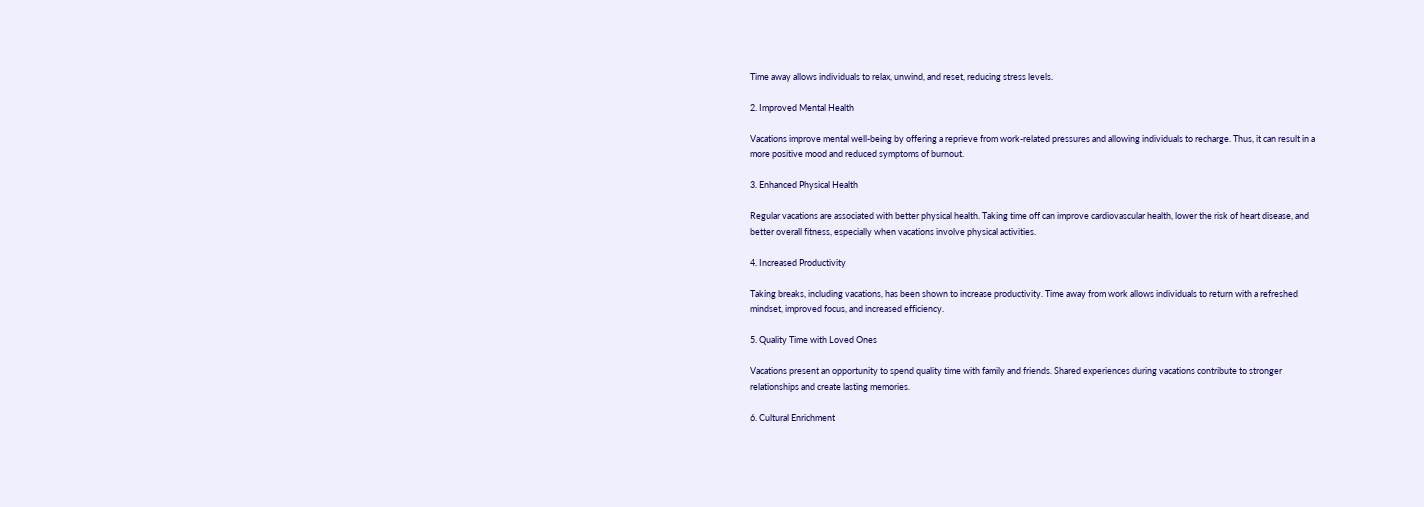Time away allows individuals to relax, unwind, and reset, reducing stress levels.

2. Improved Mental Health

Vacations improve mental well-being by offering a reprieve from work-related pressures and allowing individuals to recharge. Thus, it can result in a more positive mood and reduced symptoms of burnout.

3. Enhanced Physical Health

Regular vacations are associated with better physical health. Taking time off can improve cardiovascular health, lower the risk of heart disease, and better overall fitness, especially when vacations involve physical activities.

4. Increased Productivity

Taking breaks, including vacations, has been shown to increase productivity. Time away from work allows individuals to return with a refreshed mindset, improved focus, and increased efficiency.

5. Quality Time with Loved Ones

Vacations present an opportunity to spend quality time with family and friends. Shared experiences during vacations contribute to stronger relationships and create lasting memories.

6. Cultural Enrichment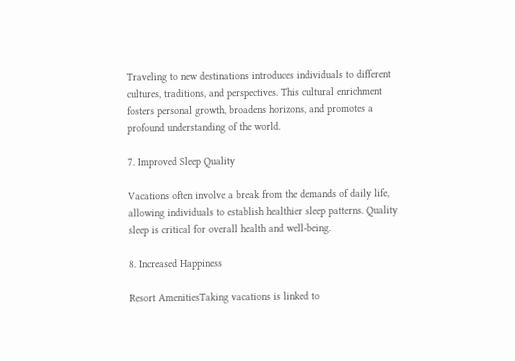Traveling to new destinations introduces individuals to different cultures, traditions, and perspectives. This cultural enrichment fosters personal growth, broadens horizons, and promotes a profound understanding of the world.

7. Improved Sleep Quality

Vacations often involve a break from the demands of daily life, allowing individuals to establish healthier sleep patterns. Quality sleep is critical for overall health and well-being.

8. Increased Happiness

Resort AmenitiesTaking vacations is linked to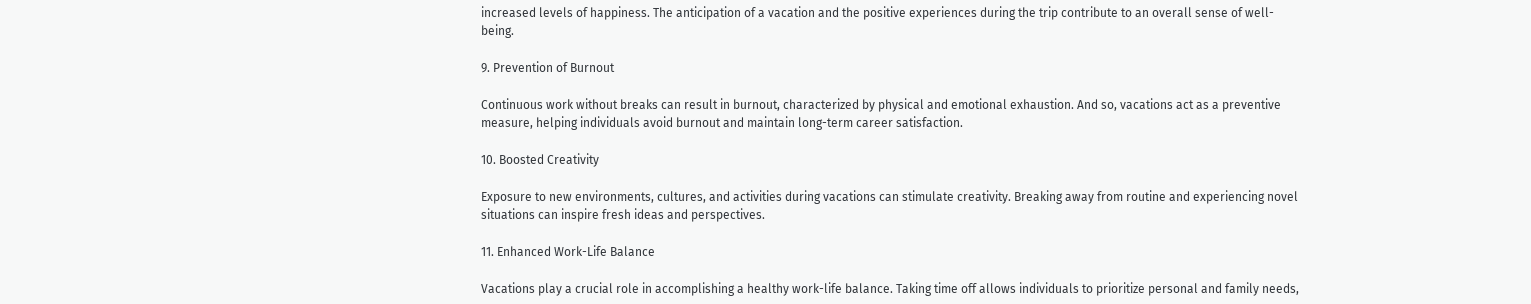increased levels of happiness. The anticipation of a vacation and the positive experiences during the trip contribute to an overall sense of well-being.

9. Prevention of Burnout

Continuous work without breaks can result in burnout, characterized by physical and emotional exhaustion. And so, vacations act as a preventive measure, helping individuals avoid burnout and maintain long-term career satisfaction.

10. Boosted Creativity

Exposure to new environments, cultures, and activities during vacations can stimulate creativity. Breaking away from routine and experiencing novel situations can inspire fresh ideas and perspectives.

11. Enhanced Work-Life Balance

Vacations play a crucial role in accomplishing a healthy work-life balance. Taking time off allows individuals to prioritize personal and family needs,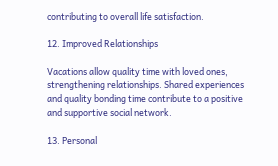contributing to overall life satisfaction.

12. Improved Relationships

Vacations allow quality time with loved ones, strengthening relationships. Shared experiences and quality bonding time contribute to a positive and supportive social network.

13. Personal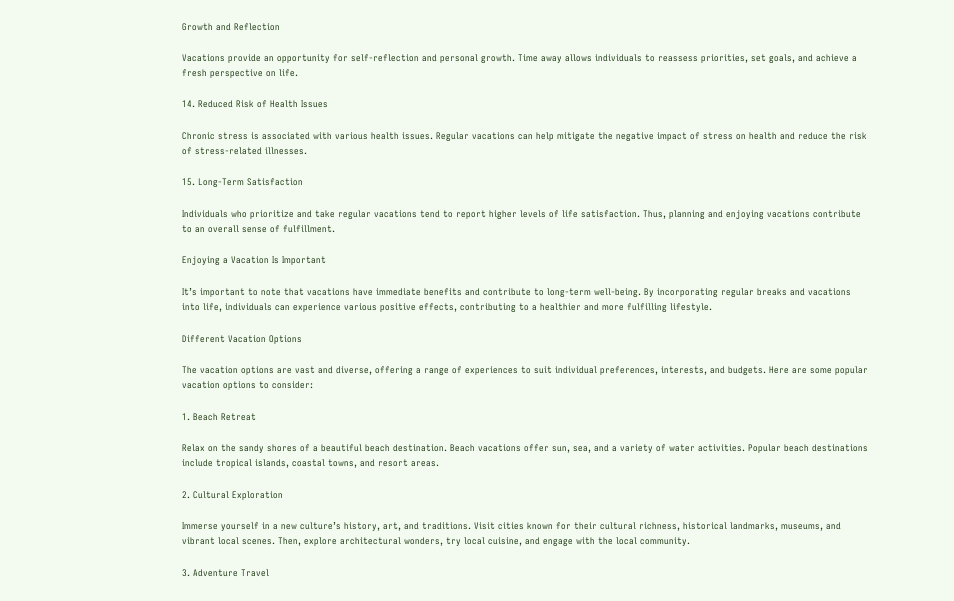Growth and Reflection

Vacations provide an opportunity for self-reflection and personal growth. Time away allows individuals to reassess priorities, set goals, and achieve a fresh perspective on life.

14. Reduced Risk of Health Issues

Chronic stress is associated with various health issues. Regular vacations can help mitigate the negative impact of stress on health and reduce the risk of stress-related illnesses.

15. Long-Term Satisfaction

Individuals who prioritize and take regular vacations tend to report higher levels of life satisfaction. Thus, planning and enjoying vacations contribute to an overall sense of fulfillment.

Enjoying a Vacation Is Important

It’s important to note that vacations have immediate benefits and contribute to long-term well-being. By incorporating regular breaks and vacations into life, individuals can experience various positive effects, contributing to a healthier and more fulfilling lifestyle.

Different Vacation Options

The vacation options are vast and diverse, offering a range of experiences to suit individual preferences, interests, and budgets. Here are some popular vacation options to consider:

1. Beach Retreat

Relax on the sandy shores of a beautiful beach destination. Beach vacations offer sun, sea, and a variety of water activities. Popular beach destinations include tropical islands, coastal towns, and resort areas.

2. Cultural Exploration

Immerse yourself in a new culture’s history, art, and traditions. Visit cities known for their cultural richness, historical landmarks, museums, and vibrant local scenes. Then, explore architectural wonders, try local cuisine, and engage with the local community.

3. Adventure Travel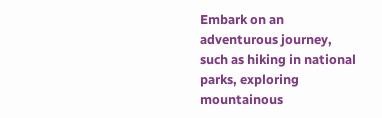Embark on an adventurous journey, such as hiking in national parks, exploring mountainous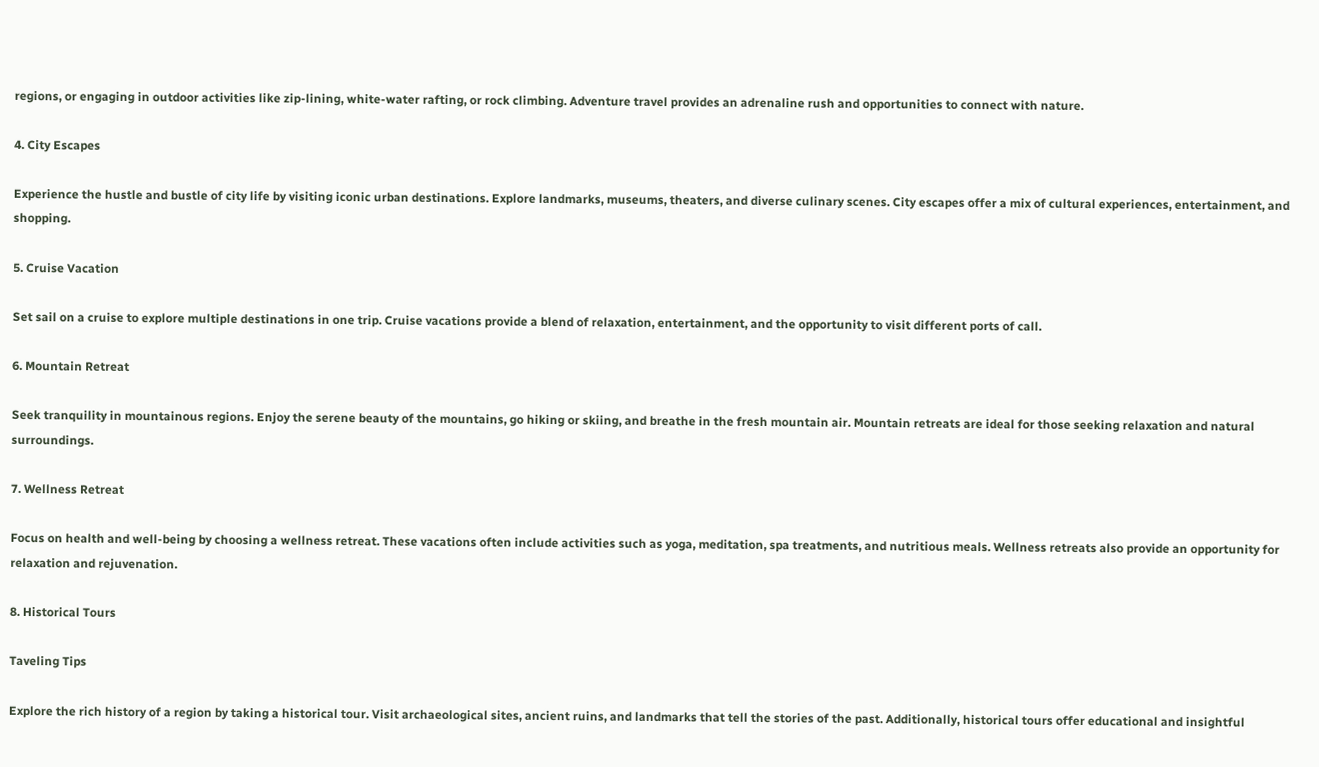regions, or engaging in outdoor activities like zip-lining, white-water rafting, or rock climbing. Adventure travel provides an adrenaline rush and opportunities to connect with nature.

4. City Escapes

Experience the hustle and bustle of city life by visiting iconic urban destinations. Explore landmarks, museums, theaters, and diverse culinary scenes. City escapes offer a mix of cultural experiences, entertainment, and shopping.

5. Cruise Vacation

Set sail on a cruise to explore multiple destinations in one trip. Cruise vacations provide a blend of relaxation, entertainment, and the opportunity to visit different ports of call.

6. Mountain Retreat

Seek tranquility in mountainous regions. Enjoy the serene beauty of the mountains, go hiking or skiing, and breathe in the fresh mountain air. Mountain retreats are ideal for those seeking relaxation and natural surroundings.

7. Wellness Retreat

Focus on health and well-being by choosing a wellness retreat. These vacations often include activities such as yoga, meditation, spa treatments, and nutritious meals. Wellness retreats also provide an opportunity for relaxation and rejuvenation.

8. Historical Tours

Taveling Tips

Explore the rich history of a region by taking a historical tour. Visit archaeological sites, ancient ruins, and landmarks that tell the stories of the past. Additionally, historical tours offer educational and insightful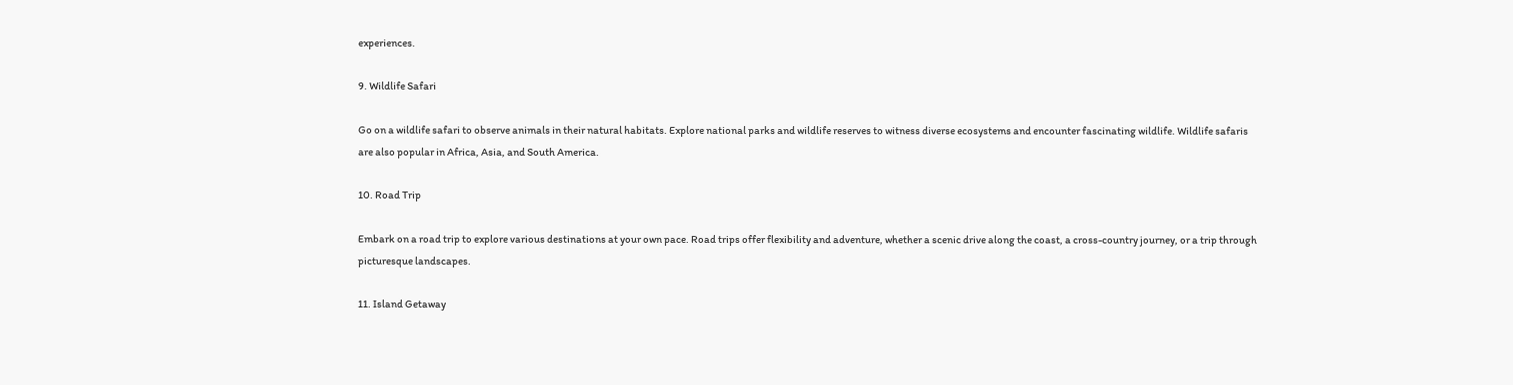experiences.

9. Wildlife Safari

Go on a wildlife safari to observe animals in their natural habitats. Explore national parks and wildlife reserves to witness diverse ecosystems and encounter fascinating wildlife. Wildlife safaris are also popular in Africa, Asia, and South America.

10. Road Trip

Embark on a road trip to explore various destinations at your own pace. Road trips offer flexibility and adventure, whether a scenic drive along the coast, a cross-country journey, or a trip through picturesque landscapes.

11. Island Getaway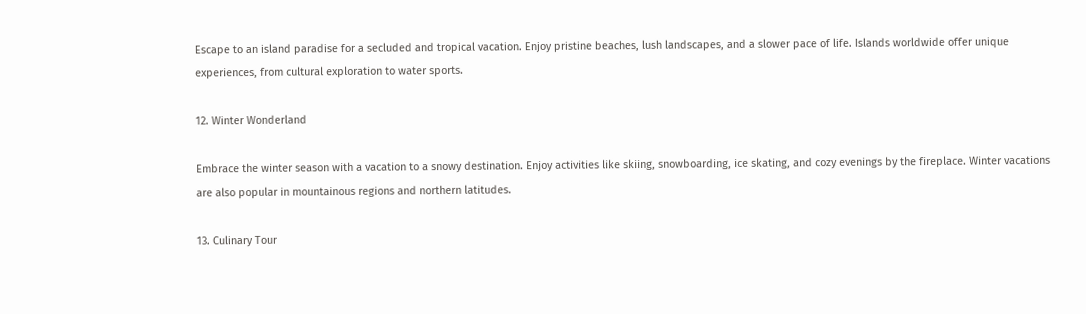Escape to an island paradise for a secluded and tropical vacation. Enjoy pristine beaches, lush landscapes, and a slower pace of life. Islands worldwide offer unique experiences, from cultural exploration to water sports.

12. Winter Wonderland

Embrace the winter season with a vacation to a snowy destination. Enjoy activities like skiing, snowboarding, ice skating, and cozy evenings by the fireplace. Winter vacations are also popular in mountainous regions and northern latitudes.

13. Culinary Tour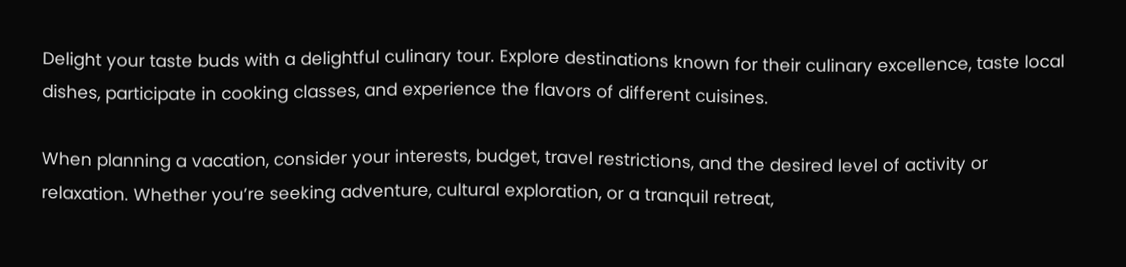Delight your taste buds with a delightful culinary tour. Explore destinations known for their culinary excellence, taste local dishes, participate in cooking classes, and experience the flavors of different cuisines.

When planning a vacation, consider your interests, budget, travel restrictions, and the desired level of activity or relaxation. Whether you’re seeking adventure, cultural exploration, or a tranquil retreat,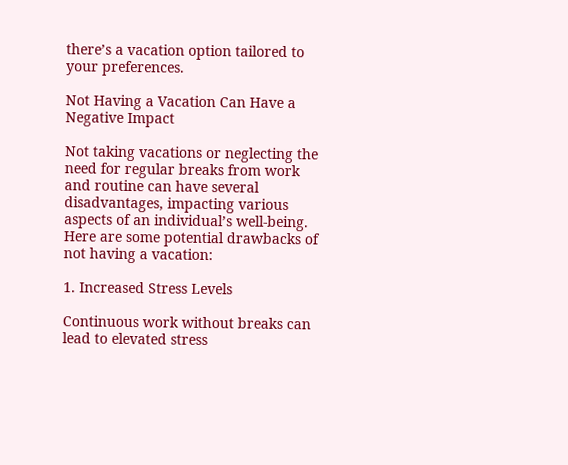there’s a vacation option tailored to your preferences.

Not Having a Vacation Can Have a Negative Impact

Not taking vacations or neglecting the need for regular breaks from work and routine can have several disadvantages, impacting various aspects of an individual’s well-being. Here are some potential drawbacks of not having a vacation:

1. Increased Stress Levels

Continuous work without breaks can lead to elevated stress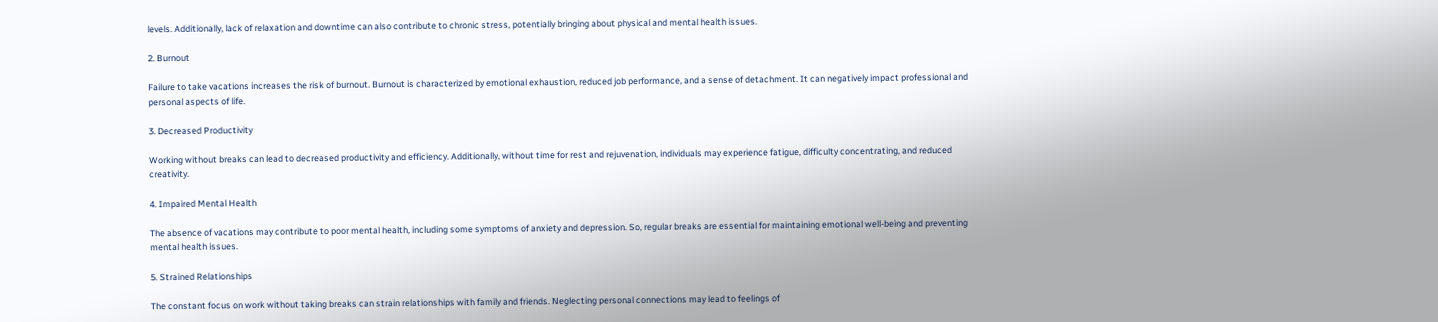levels. Additionally, lack of relaxation and downtime can also contribute to chronic stress, potentially bringing about physical and mental health issues.

2. Burnout

Failure to take vacations increases the risk of burnout. Burnout is characterized by emotional exhaustion, reduced job performance, and a sense of detachment. It can negatively impact professional and personal aspects of life.

3. Decreased Productivity

Working without breaks can lead to decreased productivity and efficiency. Additionally, without time for rest and rejuvenation, individuals may experience fatigue, difficulty concentrating, and reduced creativity.

4. Impaired Mental Health

The absence of vacations may contribute to poor mental health, including some symptoms of anxiety and depression. So, regular breaks are essential for maintaining emotional well-being and preventing mental health issues.

5. Strained Relationships

The constant focus on work without taking breaks can strain relationships with family and friends. Neglecting personal connections may lead to feelings of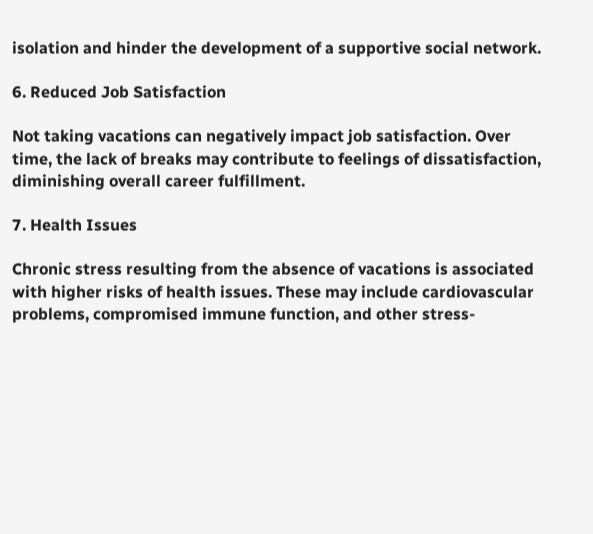isolation and hinder the development of a supportive social network.

6. Reduced Job Satisfaction

Not taking vacations can negatively impact job satisfaction. Over time, the lack of breaks may contribute to feelings of dissatisfaction, diminishing overall career fulfillment.

7. Health Issues

Chronic stress resulting from the absence of vacations is associated with higher risks of health issues. These may include cardiovascular problems, compromised immune function, and other stress-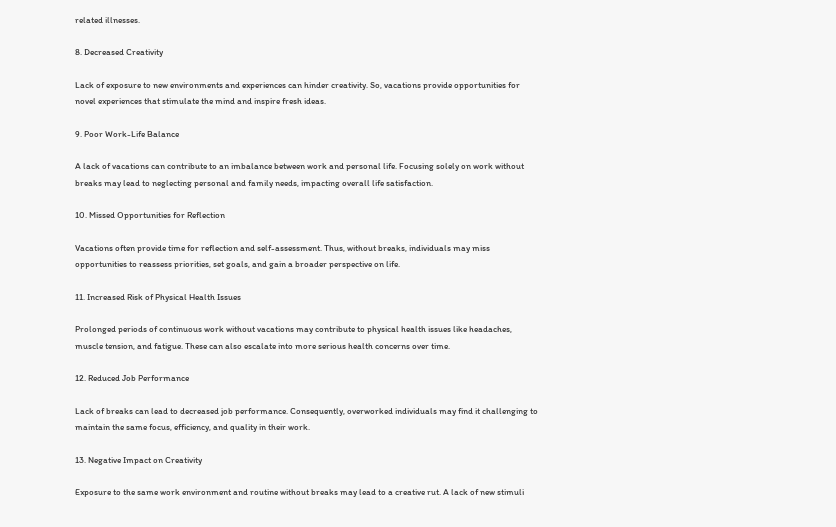related illnesses.

8. Decreased Creativity

Lack of exposure to new environments and experiences can hinder creativity. So, vacations provide opportunities for novel experiences that stimulate the mind and inspire fresh ideas.

9. Poor Work-Life Balance

A lack of vacations can contribute to an imbalance between work and personal life. Focusing solely on work without breaks may lead to neglecting personal and family needs, impacting overall life satisfaction.

10. Missed Opportunities for Reflection

Vacations often provide time for reflection and self-assessment. Thus, without breaks, individuals may miss opportunities to reassess priorities, set goals, and gain a broader perspective on life.

11. Increased Risk of Physical Health Issues

Prolonged periods of continuous work without vacations may contribute to physical health issues like headaches, muscle tension, and fatigue. These can also escalate into more serious health concerns over time.

12. Reduced Job Performance

Lack of breaks can lead to decreased job performance. Consequently, overworked individuals may find it challenging to maintain the same focus, efficiency, and quality in their work.

13. Negative Impact on Creativity

Exposure to the same work environment and routine without breaks may lead to a creative rut. A lack of new stimuli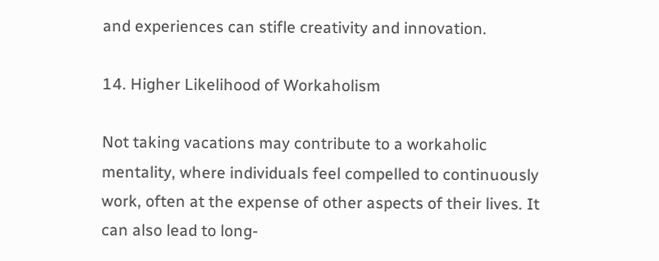and experiences can stifle creativity and innovation.

14. Higher Likelihood of Workaholism

Not taking vacations may contribute to a workaholic mentality, where individuals feel compelled to continuously work, often at the expense of other aspects of their lives. It can also lead to long-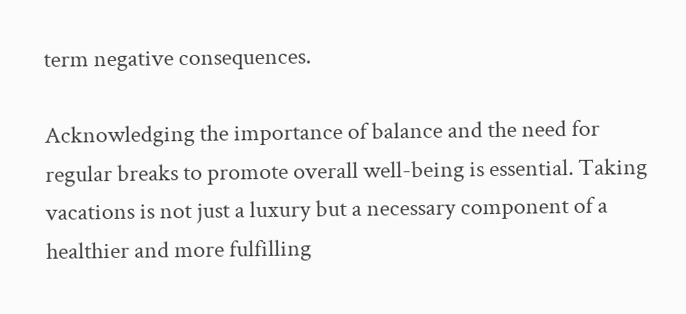term negative consequences.

Acknowledging the importance of balance and the need for regular breaks to promote overall well-being is essential. Taking vacations is not just a luxury but a necessary component of a healthier and more fulfilling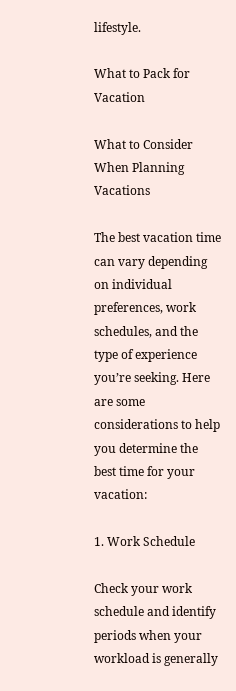lifestyle.

What to Pack for Vacation

What to Consider When Planning Vacations

The best vacation time can vary depending on individual preferences, work schedules, and the type of experience you’re seeking. Here are some considerations to help you determine the best time for your vacation:

1. Work Schedule

Check your work schedule and identify periods when your workload is generally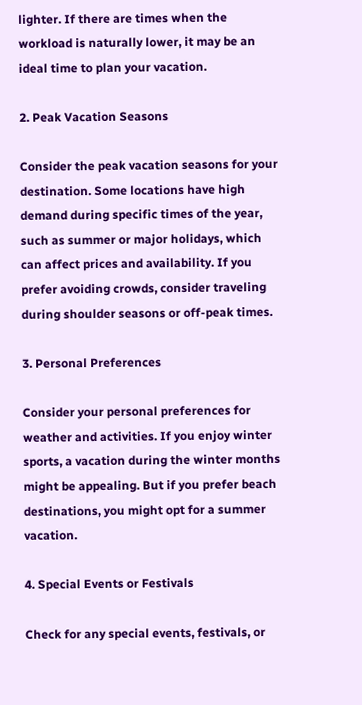lighter. If there are times when the workload is naturally lower, it may be an ideal time to plan your vacation.

2. Peak Vacation Seasons

Consider the peak vacation seasons for your destination. Some locations have high demand during specific times of the year, such as summer or major holidays, which can affect prices and availability. If you prefer avoiding crowds, consider traveling during shoulder seasons or off-peak times.

3. Personal Preferences

Consider your personal preferences for weather and activities. If you enjoy winter sports, a vacation during the winter months might be appealing. But if you prefer beach destinations, you might opt for a summer vacation.

4. Special Events or Festivals

Check for any special events, festivals, or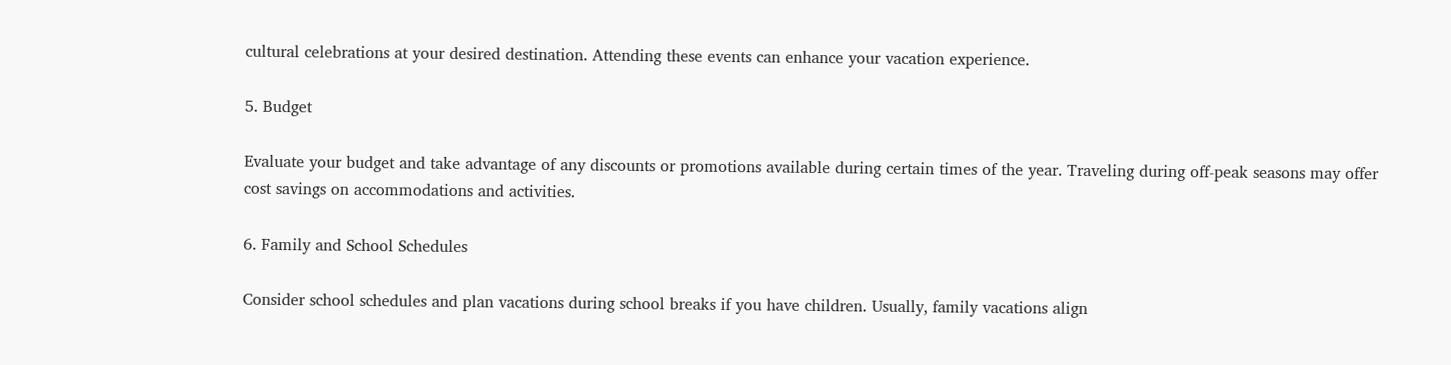cultural celebrations at your desired destination. Attending these events can enhance your vacation experience.

5. Budget

Evaluate your budget and take advantage of any discounts or promotions available during certain times of the year. Traveling during off-peak seasons may offer cost savings on accommodations and activities.

6. Family and School Schedules

Consider school schedules and plan vacations during school breaks if you have children. Usually, family vacations align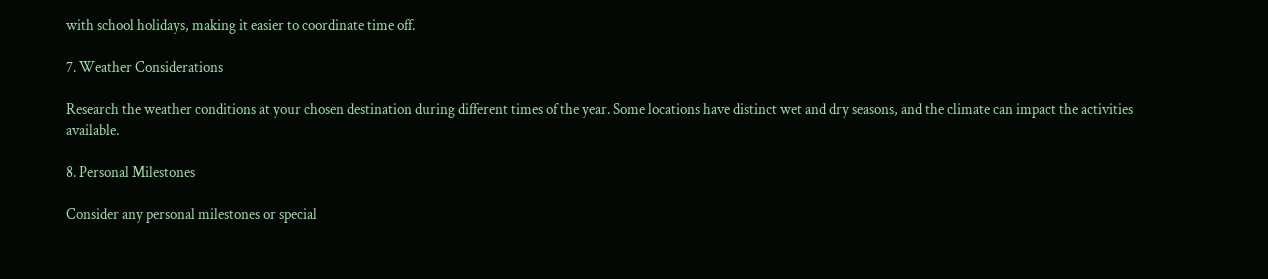with school holidays, making it easier to coordinate time off.

7. Weather Considerations

Research the weather conditions at your chosen destination during different times of the year. Some locations have distinct wet and dry seasons, and the climate can impact the activities available.

8. Personal Milestones

Consider any personal milestones or special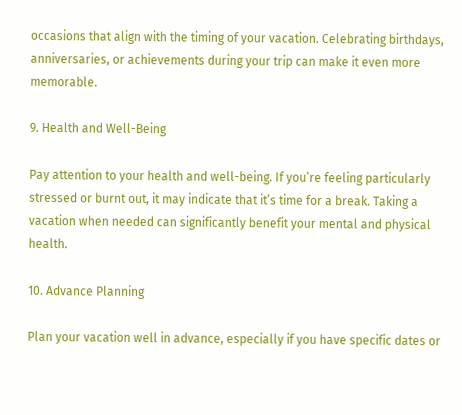occasions that align with the timing of your vacation. Celebrating birthdays, anniversaries, or achievements during your trip can make it even more memorable.

9. Health and Well-Being

Pay attention to your health and well-being. If you’re feeling particularly stressed or burnt out, it may indicate that it’s time for a break. Taking a vacation when needed can significantly benefit your mental and physical health.

10. Advance Planning

Plan your vacation well in advance, especially if you have specific dates or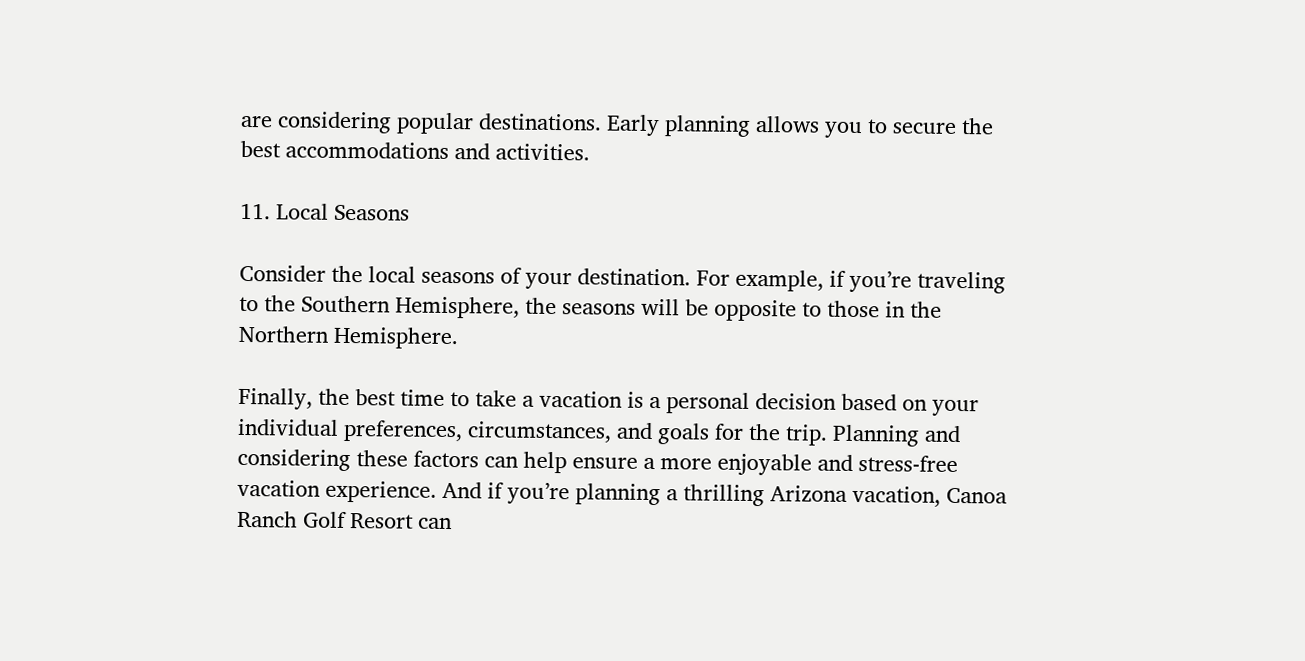are considering popular destinations. Early planning allows you to secure the best accommodations and activities.

11. Local Seasons

Consider the local seasons of your destination. For example, if you’re traveling to the Southern Hemisphere, the seasons will be opposite to those in the Northern Hemisphere.

Finally, the best time to take a vacation is a personal decision based on your individual preferences, circumstances, and goals for the trip. Planning and considering these factors can help ensure a more enjoyable and stress-free vacation experience. And if you’re planning a thrilling Arizona vacation, Canoa Ranch Golf Resort can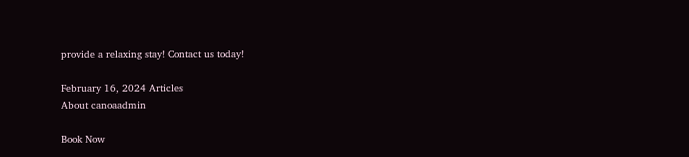provide a relaxing stay! Contact us today!

February 16, 2024 Articles
About canoaadmin

Book Now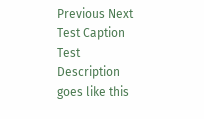Previous Next
Test Caption
Test Description goes like this